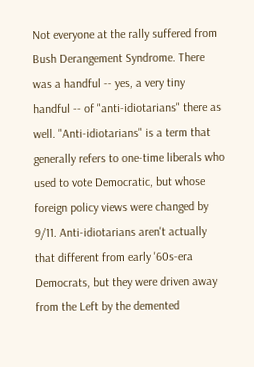Not everyone at the rally suffered from Bush Derangement Syndrome. There was a handful -- yes, a very tiny handful -- of "anti-idiotarians" there as well. "Anti-idiotarians" is a term that generally refers to one-time liberals who used to vote Democratic, but whose foreign policy views were changed by 9/11. Anti-idiotarians aren't actually that different from early '60s-era Democrats, but they were driven away from the Left by the demented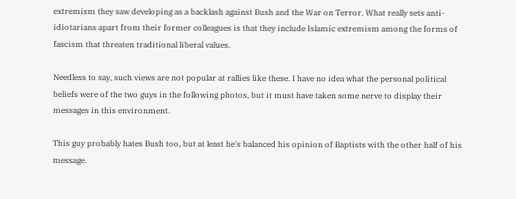extremism they saw developing as a backlash against Bush and the War on Terror. What really sets anti-idiotarians apart from their former colleagues is that they include Islamic extremism among the forms of fascism that threaten traditional liberal values.

Needless to say, such views are not popular at rallies like these. I have no idea what the personal political beliefs were of the two guys in the following photos, but it must have taken some nerve to display their messages in this environment.

This guy probably hates Bush too, but at least he's balanced his opinion of Baptists with the other half of his message.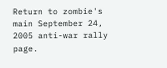Return to zombie's main September 24, 2005 anti-war rally page.